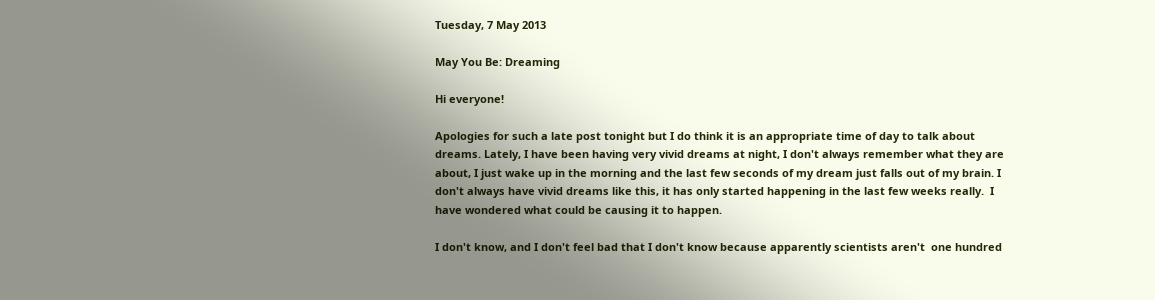Tuesday, 7 May 2013

May You Be: Dreaming

Hi everyone!

Apologies for such a late post tonight but I do think it is an appropriate time of day to talk about dreams. Lately, I have been having very vivid dreams at night, I don't always remember what they are about, I just wake up in the morning and the last few seconds of my dream just falls out of my brain. I don't always have vivid dreams like this, it has only started happening in the last few weeks really.  I have wondered what could be causing it to happen.

I don't know, and I don't feel bad that I don't know because apparently scientists aren't  one hundred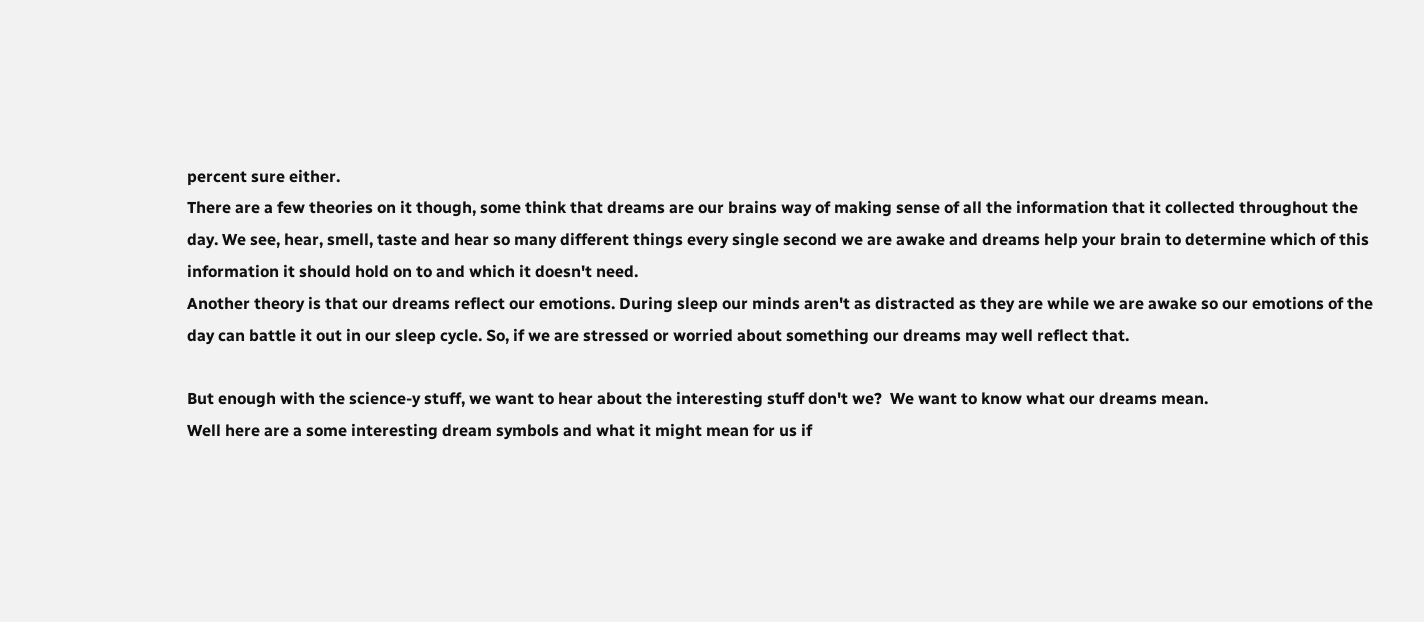percent sure either.
There are a few theories on it though, some think that dreams are our brains way of making sense of all the information that it collected throughout the day. We see, hear, smell, taste and hear so many different things every single second we are awake and dreams help your brain to determine which of this information it should hold on to and which it doesn't need.
Another theory is that our dreams reflect our emotions. During sleep our minds aren't as distracted as they are while we are awake so our emotions of the day can battle it out in our sleep cycle. So, if we are stressed or worried about something our dreams may well reflect that.

But enough with the science-y stuff, we want to hear about the interesting stuff don't we?  We want to know what our dreams mean.
Well here are a some interesting dream symbols and what it might mean for us if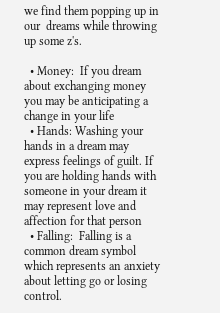we find them popping up in our  dreams while throwing up some z's.

  • Money:  If you dream about exchanging money you may be anticipating a change in your life
  • Hands: Washing your hands in a dream may express feelings of guilt. If you are holding hands with someone in your dream it may represent love and affection for that person
  • Falling:  Falling is a common dream symbol which represents an anxiety about letting go or losing control.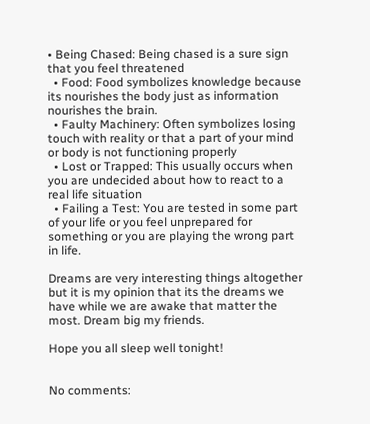• Being Chased: Being chased is a sure sign that you feel threatened
  • Food: Food symbolizes knowledge because its nourishes the body just as information nourishes the brain.
  • Faulty Machinery: Often symbolizes losing touch with reality or that a part of your mind or body is not functioning properly
  • Lost or Trapped: This usually occurs when you are undecided about how to react to a real life situation
  • Failing a Test: You are tested in some part of your life or you feel unprepared for something or you are playing the wrong part in life.

Dreams are very interesting things altogether but it is my opinion that its the dreams we have while we are awake that matter the most. Dream big my friends.

Hope you all sleep well tonight!


No comments: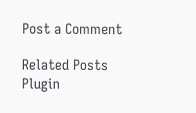Post a Comment

Related Posts Plugin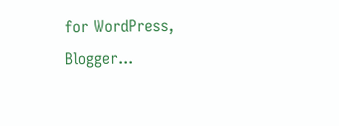for WordPress, Blogger...